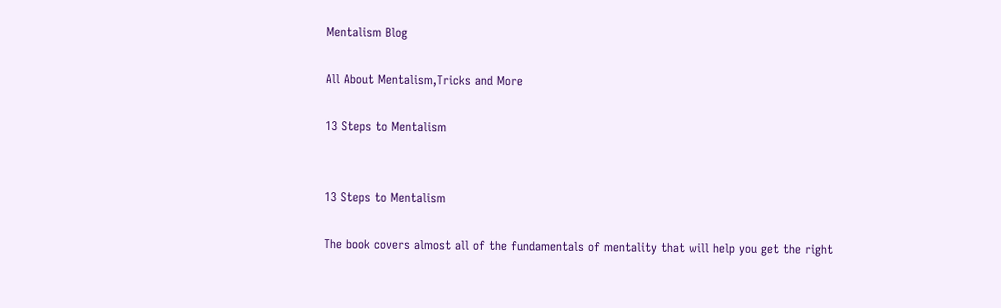Mentalism Blog

All About Mentalism,Tricks and More

13 Steps to Mentalism


13 Steps to Mentalism

The book covers almost all of the fundamentals of mentality that will help you get the right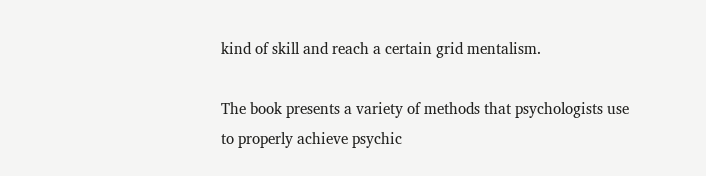kind of skill and reach a certain grid mentalism.

The book presents a variety of methods that psychologists use to properly achieve psychic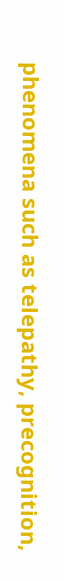phenomena such as telepathy, precognition,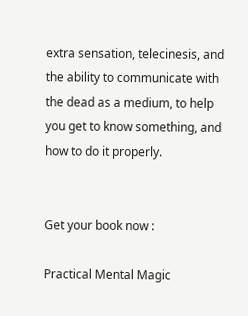extra sensation, telecinesis, and the ability to communicate with the dead as a medium, to help you get to know something, and how to do it properly.


Get your book now :

Practical Mental Magic